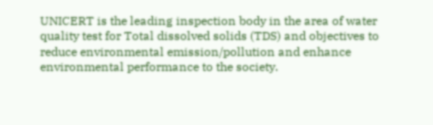UNICERT is the leading inspection body in the area of water quality test for Total dissolved solids (TDS) and objectives to reduce environmental emission/pollution and enhance environmental performance to the society.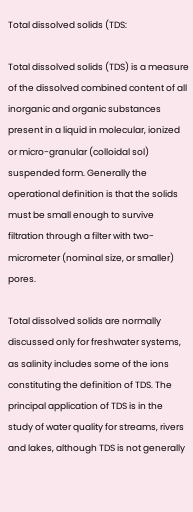Total dissolved solids (TDS:

Total dissolved solids (TDS) is a measure of the dissolved combined content of all inorganic and organic substances present in a liquid in molecular, ionized or micro-granular (colloidal sol) suspended form. Generally the operational definition is that the solids must be small enough to survive filtration through a filter with two-micrometer (nominal size, or smaller) pores.

Total dissolved solids are normally discussed only for freshwater systems, as salinity includes some of the ions constituting the definition of TDS. The principal application of TDS is in the study of water quality for streams, rivers and lakes, although TDS is not generally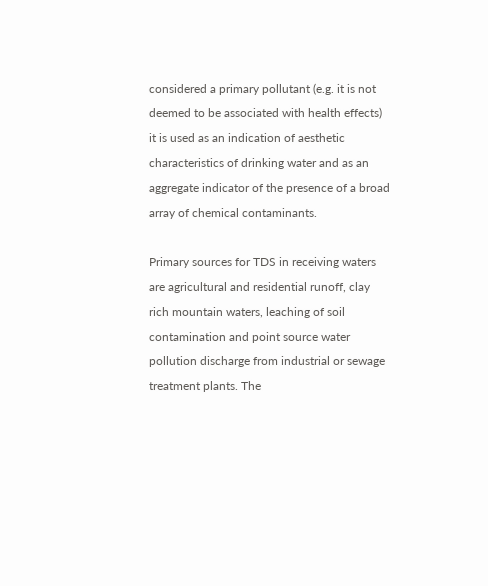considered a primary pollutant (e.g. it is not deemed to be associated with health effects) it is used as an indication of aesthetic characteristics of drinking water and as an aggregate indicator of the presence of a broad array of chemical contaminants.

Primary sources for TDS in receiving waters are agricultural and residential runoff, clay rich mountain waters, leaching of soil contamination and point source water pollution discharge from industrial or sewage treatment plants. The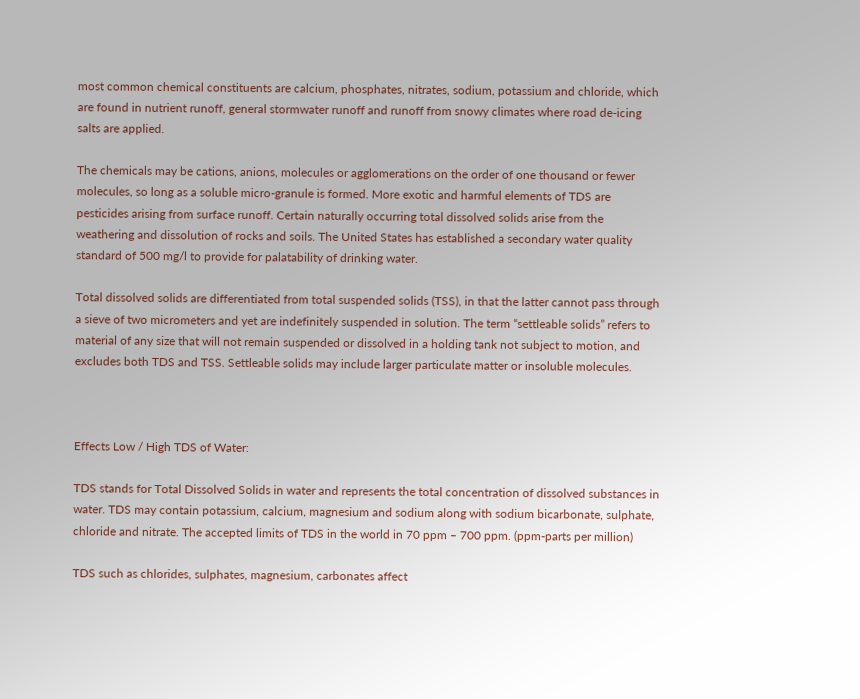most common chemical constituents are calcium, phosphates, nitrates, sodium, potassium and chloride, which are found in nutrient runoff, general stormwater runoff and runoff from snowy climates where road de-icing salts are applied.

The chemicals may be cations, anions, molecules or agglomerations on the order of one thousand or fewer molecules, so long as a soluble micro-granule is formed. More exotic and harmful elements of TDS are pesticides arising from surface runoff. Certain naturally occurring total dissolved solids arise from the weathering and dissolution of rocks and soils. The United States has established a secondary water quality standard of 500 mg/l to provide for palatability of drinking water.

Total dissolved solids are differentiated from total suspended solids (TSS), in that the latter cannot pass through a sieve of two micrometers and yet are indefinitely suspended in solution. The term “settleable solids” refers to material of any size that will not remain suspended or dissolved in a holding tank not subject to motion, and excludes both TDS and TSS. Settleable solids may include larger particulate matter or insoluble molecules.



Effects Low / High TDS of Water:

TDS stands for Total Dissolved Solids in water and represents the total concentration of dissolved substances in water. TDS may contain potassium, calcium, magnesium and sodium along with sodium bicarbonate, sulphate, chloride and nitrate. The accepted limits of TDS in the world in 70 ppm – 700 ppm. (ppm-parts per million)

TDS such as chlorides, sulphates, magnesium, carbonates affect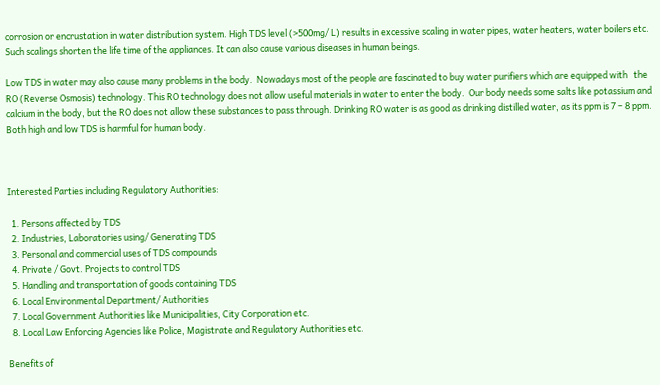corrosion or encrustation in water distribution system. High TDS level (>500mg/ L) results in excessive scaling in water pipes, water heaters, water boilers etc.  Such scalings shorten the life time of the appliances. It can also cause various diseases in human beings.

Low TDS in water may also cause many problems in the body.  Nowadays most of the people are fascinated to buy water purifiers which are equipped with   the RO (Reverse Osmosis) technology. This RO technology does not allow useful materials in water to enter the body.  Our body needs some salts like potassium and calcium in the body, but the RO does not allow these substances to pass through. Drinking RO water is as good as drinking distilled water, as its ppm is 7 – 8 ppm. Both high and low TDS is harmful for human body.



Interested Parties including Regulatory Authorities:

  1. Persons affected by TDS
  2. Industries, Laboratories using/ Generating TDS
  3. Personal and commercial uses of TDS compounds
  4. Private / Govt. Projects to control TDS
  5. Handling and transportation of goods containing TDS
  6. Local Environmental Department/ Authorities
  7. Local Government Authorities like Municipalities, City Corporation etc.
  8. Local Law Enforcing Agencies like Police, Magistrate and Regulatory Authorities etc.

Benefits of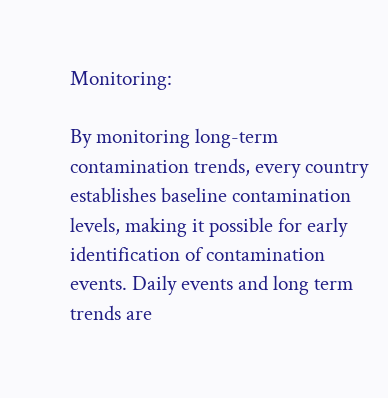Monitoring:

By monitoring long-term contamination trends, every country establishes baseline contamination levels, making it possible for early identification of contamination events. Daily events and long term trends are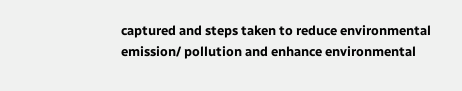captured and steps taken to reduce environmental emission/ pollution and enhance environmental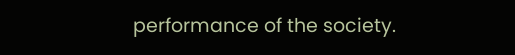performance of the society.